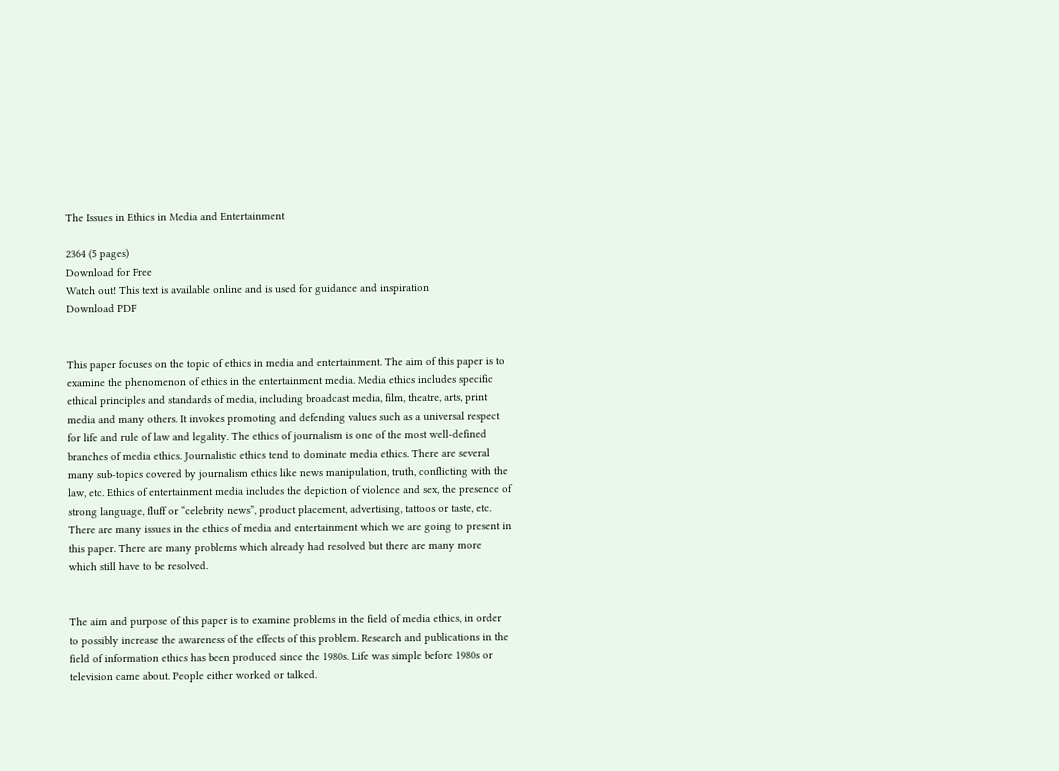The Issues in Ethics in Media and Entertainment

2364 (5 pages)
Download for Free
Watch out! This text is available online and is used for guidance and inspiration
Download PDF


This paper focuses on the topic of ethics in media and entertainment. The aim of this paper is to examine the phenomenon of ethics in the entertainment media. Media ethics includes specific ethical principles and standards of media, including broadcast media, film, theatre, arts, print media and many others. It invokes promoting and defending values such as a universal respect for life and rule of law and legality. The ethics of journalism is one of the most well-defined branches of media ethics. Journalistic ethics tend to dominate media ethics. There are several many sub-topics covered by journalism ethics like news manipulation, truth, conflicting with the law, etc. Ethics of entertainment media includes the depiction of violence and sex, the presence of strong language, fluff or “celebrity news”, product placement, advertising, tattoos or taste, etc. There are many issues in the ethics of media and entertainment which we are going to present in this paper. There are many problems which already had resolved but there are many more which still have to be resolved.


The aim and purpose of this paper is to examine problems in the field of media ethics, in order to possibly increase the awareness of the effects of this problem. Research and publications in the field of information ethics has been produced since the 1980s. Life was simple before 1980s or television came about. People either worked or talked.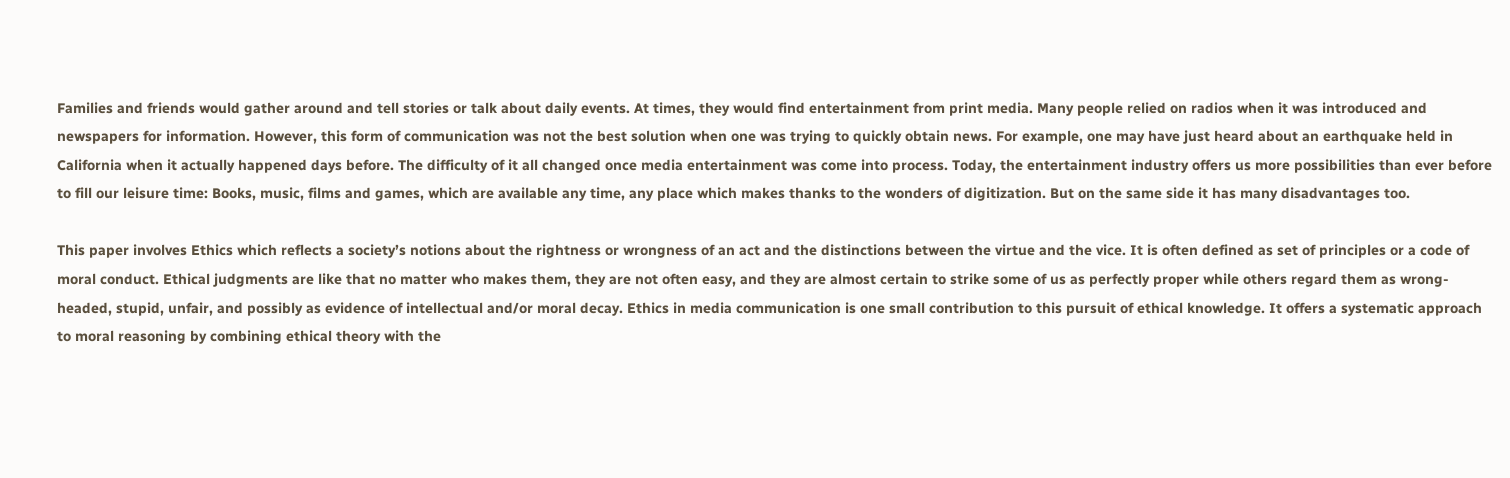Families and friends would gather around and tell stories or talk about daily events. At times, they would find entertainment from print media. Many people relied on radios when it was introduced and newspapers for information. However, this form of communication was not the best solution when one was trying to quickly obtain news. For example, one may have just heard about an earthquake held in California when it actually happened days before. The difficulty of it all changed once media entertainment was come into process. Today, the entertainment industry offers us more possibilities than ever before to fill our leisure time: Books, music, films and games, which are available any time, any place which makes thanks to the wonders of digitization. But on the same side it has many disadvantages too.

This paper involves Ethics which reflects a society’s notions about the rightness or wrongness of an act and the distinctions between the virtue and the vice. It is often defined as set of principles or a code of moral conduct. Ethical judgments are like that no matter who makes them, they are not often easy, and they are almost certain to strike some of us as perfectly proper while others regard them as wrong-headed, stupid, unfair, and possibly as evidence of intellectual and/or moral decay. Ethics in media communication is one small contribution to this pursuit of ethical knowledge. It offers a systematic approach to moral reasoning by combining ethical theory with the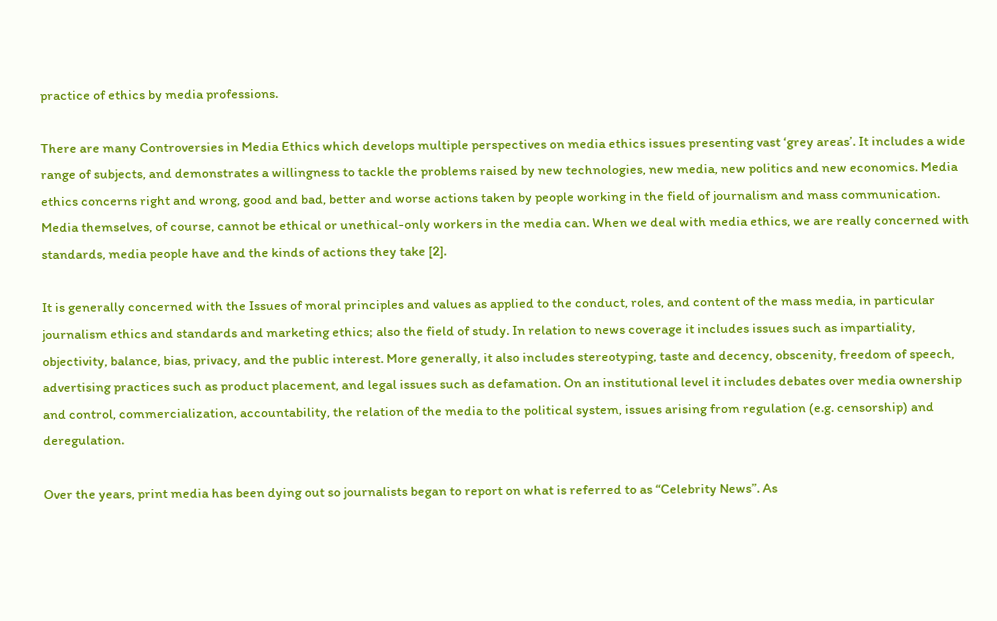practice of ethics by media professions.

There are many Controversies in Media Ethics which develops multiple perspectives on media ethics issues presenting vast ‘grey areas’. It includes a wide range of subjects, and demonstrates a willingness to tackle the problems raised by new technologies, new media, new politics and new economics. Media ethics concerns right and wrong, good and bad, better and worse actions taken by people working in the field of journalism and mass communication. Media themselves, of course, cannot be ethical or unethical-only workers in the media can. When we deal with media ethics, we are really concerned with standards, media people have and the kinds of actions they take [2].

It is generally concerned with the Issues of moral principles and values as applied to the conduct, roles, and content of the mass media, in particular journalism ethics and standards and marketing ethics; also the field of study. In relation to news coverage it includes issues such as impartiality, objectivity, balance, bias, privacy, and the public interest. More generally, it also includes stereotyping, taste and decency, obscenity, freedom of speech, advertising practices such as product placement, and legal issues such as defamation. On an institutional level it includes debates over media ownership and control, commercialization, accountability, the relation of the media to the political system, issues arising from regulation (e.g. censorship) and deregulation.

Over the years, print media has been dying out so journalists began to report on what is referred to as “Celebrity News”. As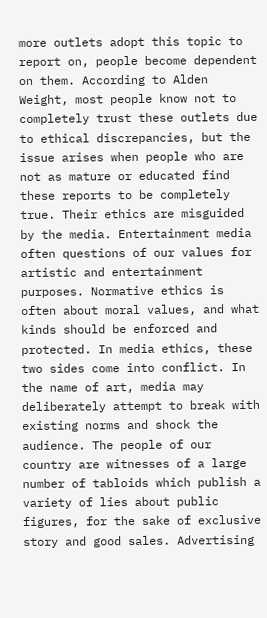more outlets adopt this topic to report on, people become dependent on them. According to Alden Weight, most people know not to completely trust these outlets due to ethical discrepancies, but the issue arises when people who are not as mature or educated find these reports to be completely true. Their ethics are misguided by the media. Entertainment media often questions of our values for artistic and entertainment purposes. Normative ethics is often about moral values, and what kinds should be enforced and protected. In media ethics, these two sides come into conflict. In the name of art, media may deliberately attempt to break with existing norms and shock the audience. The people of our country are witnesses of a large number of tabloids which publish a variety of lies about public figures, for the sake of exclusive story and good sales. Advertising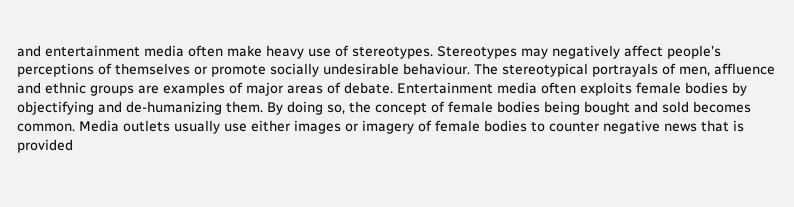and entertainment media often make heavy use of stereotypes. Stereotypes may negatively affect people’s perceptions of themselves or promote socially undesirable behaviour. The stereotypical portrayals of men, affluence and ethnic groups are examples of major areas of debate. Entertainment media often exploits female bodies by objectifying and de-humanizing them. By doing so, the concept of female bodies being bought and sold becomes common. Media outlets usually use either images or imagery of female bodies to counter negative news that is provided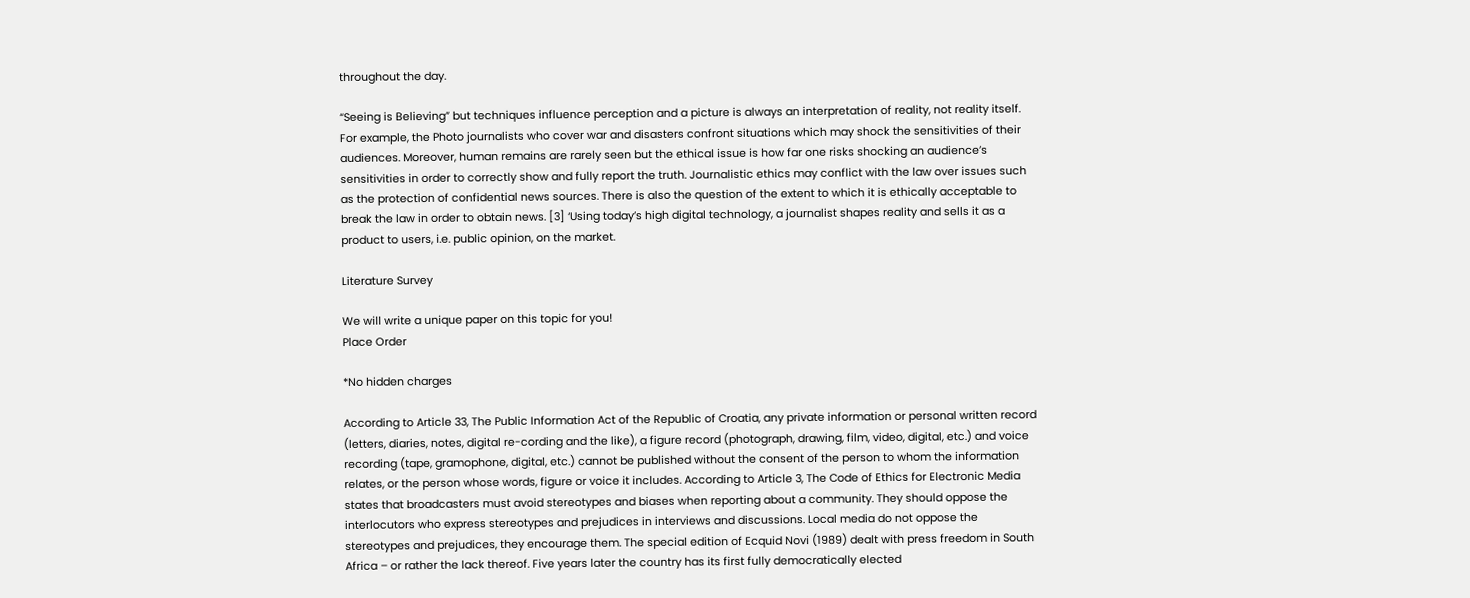throughout the day.

“Seeing is Believing” but techniques influence perception and a picture is always an interpretation of reality, not reality itself. For example, the Photo journalists who cover war and disasters confront situations which may shock the sensitivities of their audiences. Moreover, human remains are rarely seen but the ethical issue is how far one risks shocking an audience’s sensitivities in order to correctly show and fully report the truth. Journalistic ethics may conflict with the law over issues such as the protection of confidential news sources. There is also the question of the extent to which it is ethically acceptable to break the law in order to obtain news. [3] ‘Using today’s high digital technology, a journalist shapes reality and sells it as a product to users, i.e. public opinion, on the market.

Literature Survey

We will write a unique paper on this topic for you!
Place Order

*No hidden charges

According to Article 33, The Public Information Act of the Republic of Croatia, any private information or personal written record (letters, diaries, notes, digital re-cording and the like), a figure record (photograph, drawing, film, video, digital, etc.) and voice recording (tape, gramophone, digital, etc.) cannot be published without the consent of the person to whom the information relates, or the person whose words, figure or voice it includes. According to Article 3, The Code of Ethics for Electronic Media states that broadcasters must avoid stereotypes and biases when reporting about a community. They should oppose the interlocutors who express stereotypes and prejudices in interviews and discussions. Local media do not oppose the stereotypes and prejudices, they encourage them. The special edition of Ecquid Novi (1989) dealt with press freedom in South Africa – or rather the lack thereof. Five years later the country has its first fully democratically elected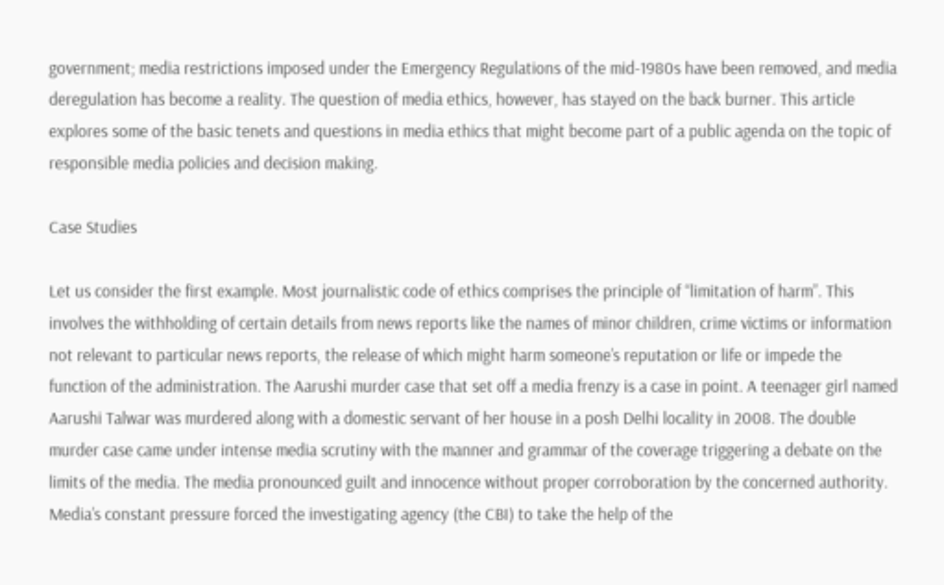government; media restrictions imposed under the Emergency Regulations of the mid-1980s have been removed, and media deregulation has become a reality. The question of media ethics, however, has stayed on the back burner. This article explores some of the basic tenets and questions in media ethics that might become part of a public agenda on the topic of responsible media policies and decision making.

Case Studies

Let us consider the first example. Most journalistic code of ethics comprises the principle of “limitation of harm”. This involves the withholding of certain details from news reports like the names of minor children, crime victims or information not relevant to particular news reports, the release of which might harm someone’s reputation or life or impede the function of the administration. The Aarushi murder case that set off a media frenzy is a case in point. A teenager girl named Aarushi Talwar was murdered along with a domestic servant of her house in a posh Delhi locality in 2008. The double murder case came under intense media scrutiny with the manner and grammar of the coverage triggering a debate on the limits of the media. The media pronounced guilt and innocence without proper corroboration by the concerned authority. Media’s constant pressure forced the investigating agency (the CBI) to take the help of the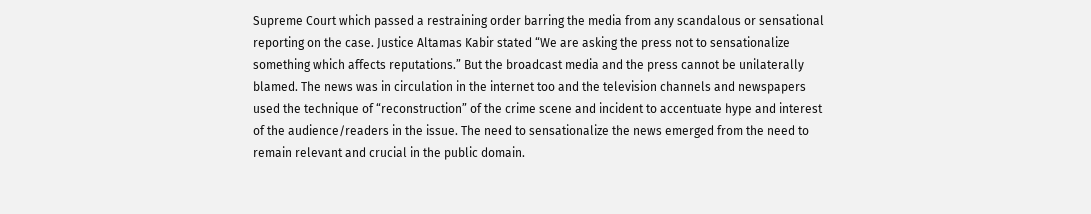Supreme Court which passed a restraining order barring the media from any scandalous or sensational reporting on the case. Justice Altamas Kabir stated “We are asking the press not to sensationalize something which affects reputations.” But the broadcast media and the press cannot be unilaterally blamed. The news was in circulation in the internet too and the television channels and newspapers used the technique of “reconstruction” of the crime scene and incident to accentuate hype and interest of the audience/readers in the issue. The need to sensationalize the news emerged from the need to remain relevant and crucial in the public domain.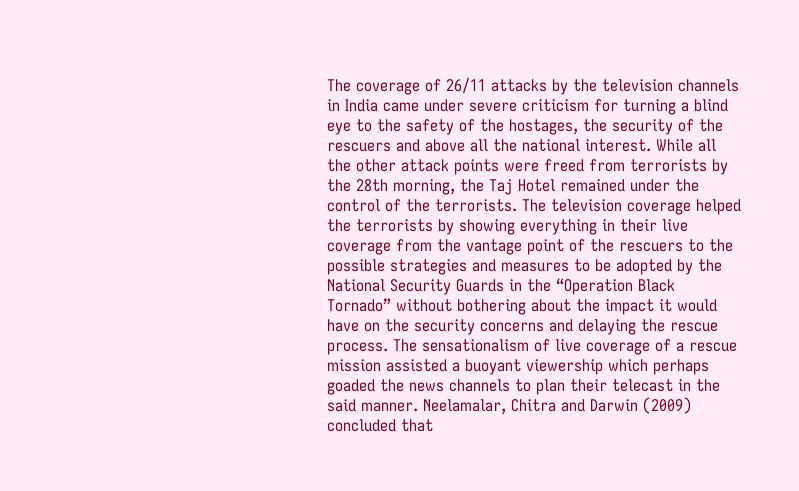The coverage of 26/11 attacks by the television channels in India came under severe criticism for turning a blind eye to the safety of the hostages, the security of the rescuers and above all the national interest. While all the other attack points were freed from terrorists by the 28th morning, the Taj Hotel remained under the control of the terrorists. The television coverage helped the terrorists by showing everything in their live coverage from the vantage point of the rescuers to the possible strategies and measures to be adopted by the National Security Guards in the “Operation Black Tornado” without bothering about the impact it would have on the security concerns and delaying the rescue process. The sensationalism of live coverage of a rescue mission assisted a buoyant viewership which perhaps goaded the news channels to plan their telecast in the said manner. Neelamalar, Chitra and Darwin (2009) concluded that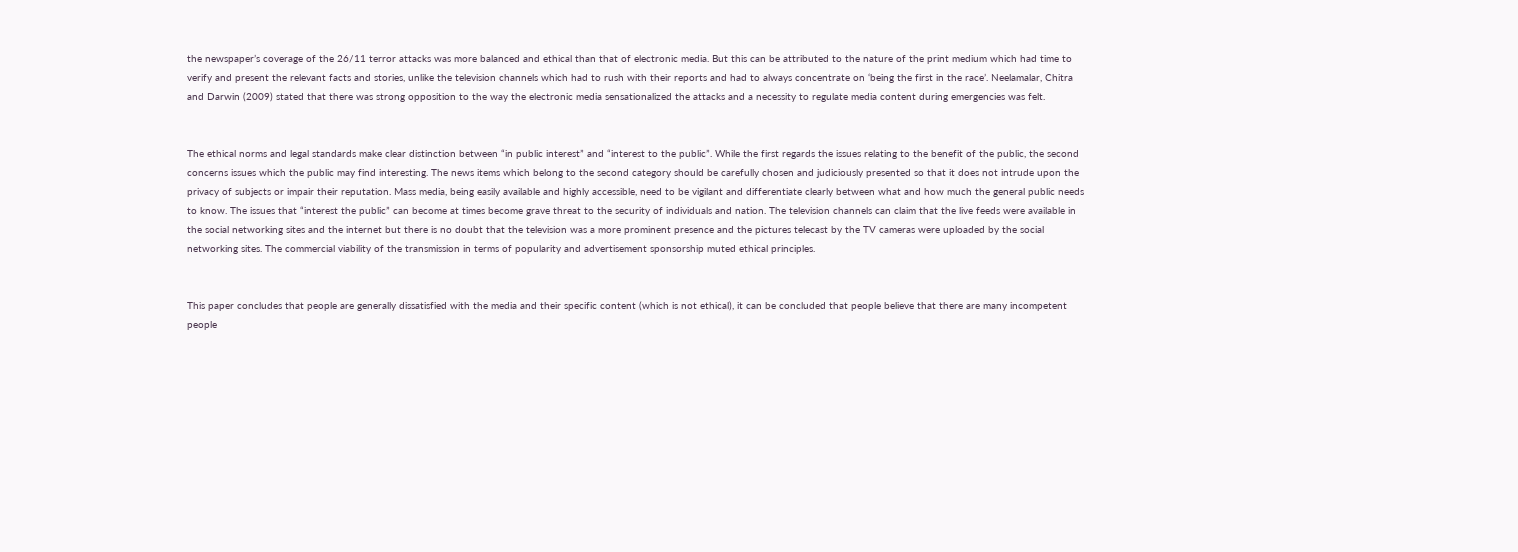the newspaper’s coverage of the 26/11 terror attacks was more balanced and ethical than that of electronic media. But this can be attributed to the nature of the print medium which had time to verify and present the relevant facts and stories, unlike the television channels which had to rush with their reports and had to always concentrate on ‘being the first in the race’. Neelamalar, Chitra and Darwin (2009) stated that there was strong opposition to the way the electronic media sensationalized the attacks and a necessity to regulate media content during emergencies was felt.


The ethical norms and legal standards make clear distinction between “in public interest” and “interest to the public”. While the first regards the issues relating to the benefit of the public, the second concerns issues which the public may find interesting. The news items which belong to the second category should be carefully chosen and judiciously presented so that it does not intrude upon the privacy of subjects or impair their reputation. Mass media, being easily available and highly accessible, need to be vigilant and differentiate clearly between what and how much the general public needs to know. The issues that “interest the public” can become at times become grave threat to the security of individuals and nation. The television channels can claim that the live feeds were available in the social networking sites and the internet but there is no doubt that the television was a more prominent presence and the pictures telecast by the TV cameras were uploaded by the social networking sites. The commercial viability of the transmission in terms of popularity and advertisement sponsorship muted ethical principles.


This paper concludes that people are generally dissatisfied with the media and their specific content (which is not ethical), it can be concluded that people believe that there are many incompetent people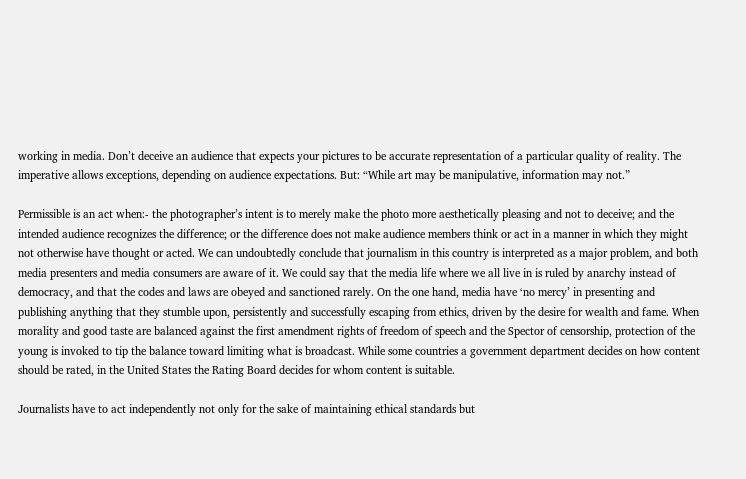working in media. Don’t deceive an audience that expects your pictures to be accurate representation of a particular quality of reality. The imperative allows exceptions, depending on audience expectations. But: “While art may be manipulative, information may not.”

Permissible is an act when:- the photographer’s intent is to merely make the photo more aesthetically pleasing and not to deceive; and the intended audience recognizes the difference; or the difference does not make audience members think or act in a manner in which they might not otherwise have thought or acted. We can undoubtedly conclude that journalism in this country is interpreted as a major problem, and both media presenters and media consumers are aware of it. We could say that the media life where we all live in is ruled by anarchy instead of democracy, and that the codes and laws are obeyed and sanctioned rarely. On the one hand, media have ‘no mercy’ in presenting and publishing anything that they stumble upon, persistently and successfully escaping from ethics, driven by the desire for wealth and fame. When morality and good taste are balanced against the first amendment rights of freedom of speech and the Spector of censorship, protection of the young is invoked to tip the balance toward limiting what is broadcast. While some countries a government department decides on how content should be rated, in the United States the Rating Board decides for whom content is suitable.

Journalists have to act independently not only for the sake of maintaining ethical standards but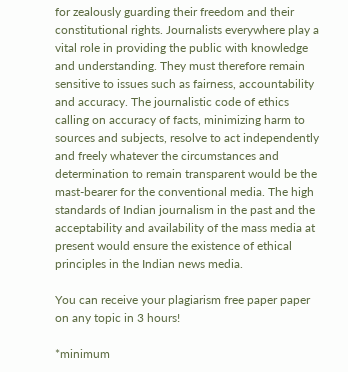for zealously guarding their freedom and their constitutional rights. Journalists everywhere play a vital role in providing the public with knowledge and understanding. They must therefore remain sensitive to issues such as fairness, accountability and accuracy. The journalistic code of ethics calling on accuracy of facts, minimizing harm to sources and subjects, resolve to act independently and freely whatever the circumstances and determination to remain transparent would be the mast-bearer for the conventional media. The high standards of Indian journalism in the past and the acceptability and availability of the mass media at present would ensure the existence of ethical principles in the Indian news media.

You can receive your plagiarism free paper paper on any topic in 3 hours!

*minimum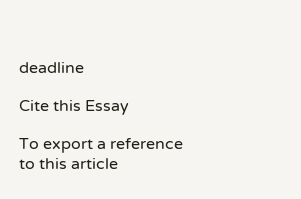deadline

Cite this Essay

To export a reference to this article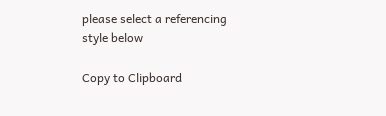please select a referencing style below

Copy to Clipboard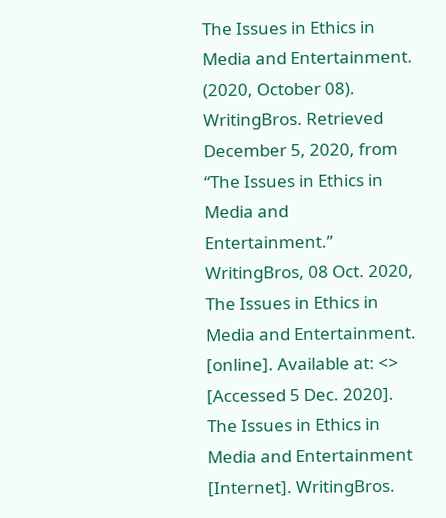The Issues in Ethics in Media and Entertainment. (2020, October 08). WritingBros. Retrieved December 5, 2020, from
“The Issues in Ethics in Media and Entertainment.” WritingBros, 08 Oct. 2020,
The Issues in Ethics in Media and Entertainment. [online]. Available at: <> [Accessed 5 Dec. 2020].
The Issues in Ethics in Media and Entertainment [Internet]. WritingBros.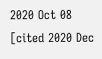2020 Oct 08 [cited 2020 Dec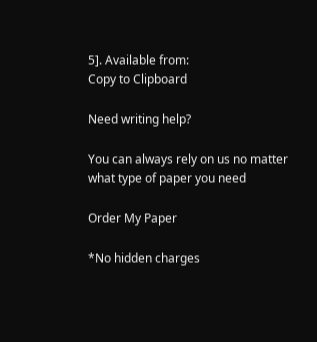5]. Available from:
Copy to Clipboard

Need writing help?

You can always rely on us no matter what type of paper you need

Order My Paper

*No hidden charges